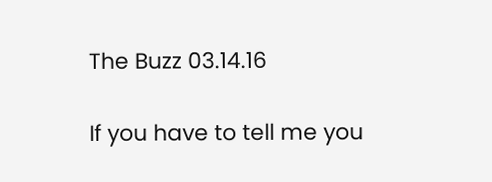The Buzz 03.14.16

If you have to tell me you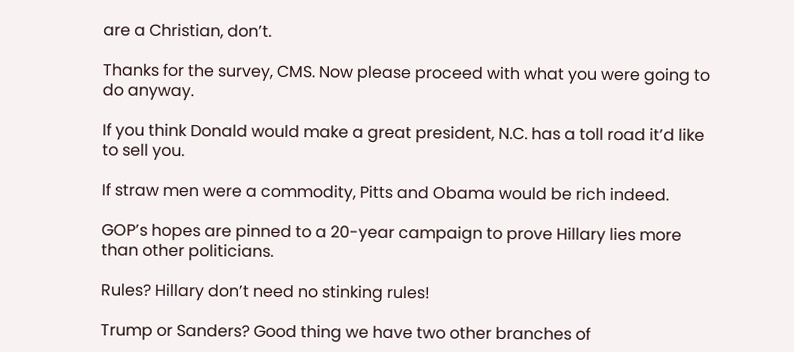are a Christian, don’t.

Thanks for the survey, CMS. Now please proceed with what you were going to do anyway.

If you think Donald would make a great president, N.C. has a toll road it’d like to sell you.

If straw men were a commodity, Pitts and Obama would be rich indeed.

GOP’s hopes are pinned to a 20-year campaign to prove Hillary lies more than other politicians.

Rules? Hillary don’t need no stinking rules!

Trump or Sanders? Good thing we have two other branches of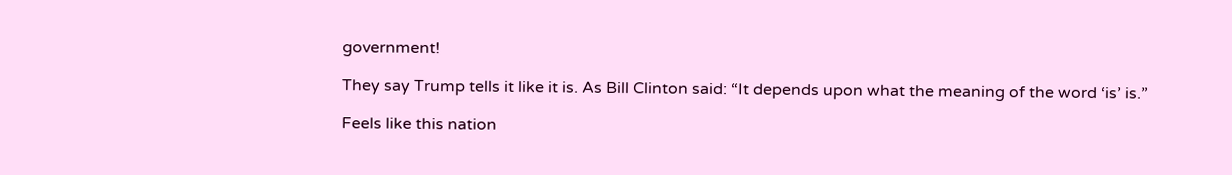government!

They say Trump tells it like it is. As Bill Clinton said: “It depends upon what the meaning of the word ‘is’ is.”

Feels like this nation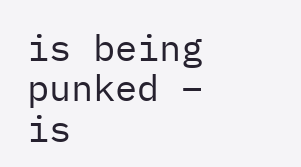is being punked – is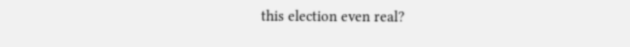this election even real?